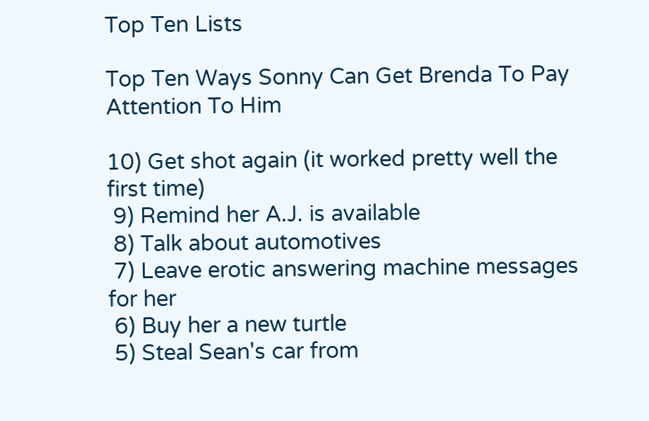Top Ten Lists

Top Ten Ways Sonny Can Get Brenda To Pay Attention To Him

10) Get shot again (it worked pretty well the first time)
 9) Remind her A.J. is available
 8) Talk about automotives
 7) Leave erotic answering machine messages for her
 6) Buy her a new turtle
 5) Steal Sean's car from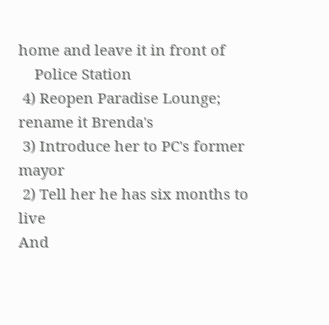home and leave it in front of
    Police Station
 4) Reopen Paradise Lounge; rename it Brenda's
 3) Introduce her to PC's former mayor
 2) Tell her he has six months to live
And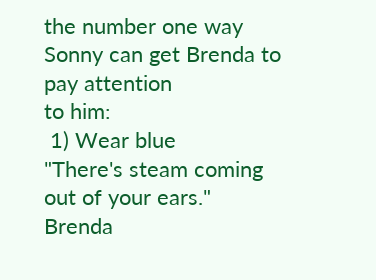the number one way Sonny can get Brenda to pay attention
to him:
 1) Wear blue
"There's steam coming out of your ears." Brenda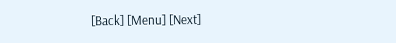[Back] [Menu] [Next]